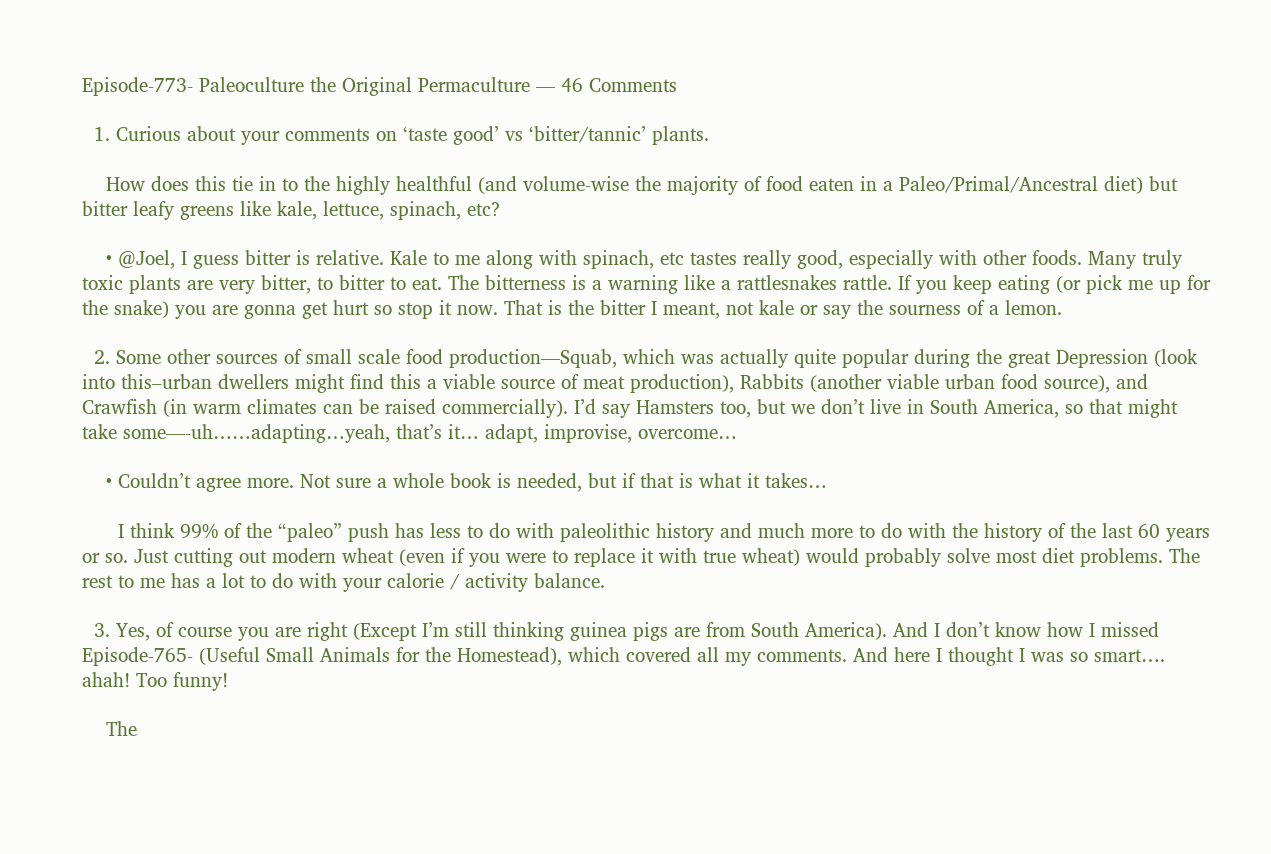Episode-773- Paleoculture the Original Permaculture — 46 Comments

  1. Curious about your comments on ‘taste good’ vs ‘bitter/tannic’ plants.

    How does this tie in to the highly healthful (and volume-wise the majority of food eaten in a Paleo/Primal/Ancestral diet) but bitter leafy greens like kale, lettuce, spinach, etc?

    • @Joel, I guess bitter is relative. Kale to me along with spinach, etc tastes really good, especially with other foods. Many truly toxic plants are very bitter, to bitter to eat. The bitterness is a warning like a rattlesnakes rattle. If you keep eating (or pick me up for the snake) you are gonna get hurt so stop it now. That is the bitter I meant, not kale or say the sourness of a lemon.

  2. Some other sources of small scale food production—Squab, which was actually quite popular during the great Depression (look into this–urban dwellers might find this a viable source of meat production), Rabbits (another viable urban food source), and Crawfish (in warm climates can be raised commercially). I’d say Hamsters too, but we don’t live in South America, so that might take some—-uh……adapting…yeah, that’s it… adapt, improvise, overcome…

    • Couldn’t agree more. Not sure a whole book is needed, but if that is what it takes…

      I think 99% of the “paleo” push has less to do with paleolithic history and much more to do with the history of the last 60 years or so. Just cutting out modern wheat (even if you were to replace it with true wheat) would probably solve most diet problems. The rest to me has a lot to do with your calorie / activity balance.

  3. Yes, of course you are right (Except I’m still thinking guinea pigs are from South America). And I don’t know how I missed Episode-765- (Useful Small Animals for the Homestead), which covered all my comments. And here I thought I was so smart…. ahah! Too funny!

    The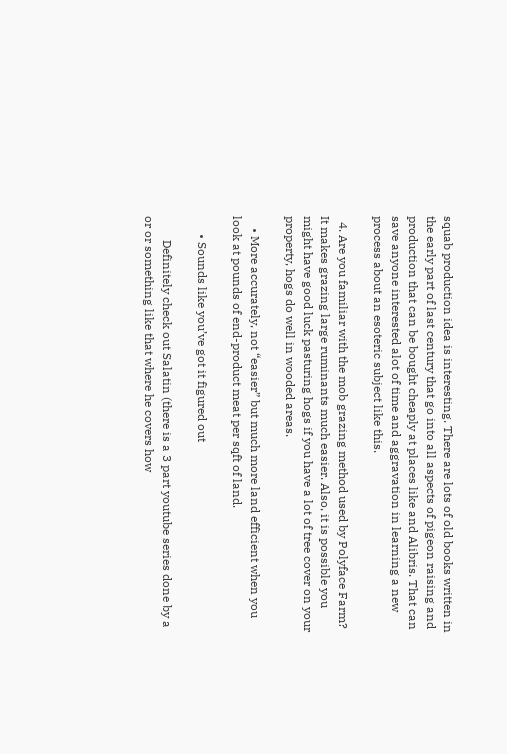squab production idea is interesting. There are lots of old books written in the early part of last century that go into all aspects of pigeon raising and production that can be bought cheaply at places like and Alibris. That can save anyone interested alot of time and aggravation in learning a new process about an esoteric subject like this.

  4. Are you familiar with the mob grazing method used by Polyface Farm? It makes grazing large ruminants much easier. Also, it is possible you might have good luck pasturing hogs if you have a lot of tree cover on your property, hogs do well in wooded areas.

    • More accurately, not “easier” but much more land efficient when you look at pounds of end-product meat per sqft of land.

      • Sounds like you’ve got it figured out

        Definitely check out Salatin (there is a 3 part youtube series done by a or or something like that where he covers how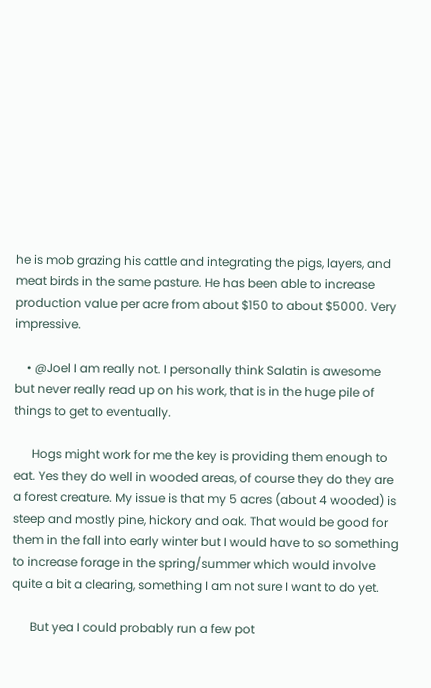he is mob grazing his cattle and integrating the pigs, layers, and meat birds in the same pasture. He has been able to increase production value per acre from about $150 to about $5000. Very impressive.

    • @Joel I am really not. I personally think Salatin is awesome but never really read up on his work, that is in the huge pile of things to get to eventually.

      Hogs might work for me the key is providing them enough to eat. Yes they do well in wooded areas, of course they do they are a forest creature. My issue is that my 5 acres (about 4 wooded) is steep and mostly pine, hickory and oak. That would be good for them in the fall into early winter but I would have to so something to increase forage in the spring/summer which would involve quite a bit a clearing, something I am not sure I want to do yet.

      But yea I could probably run a few pot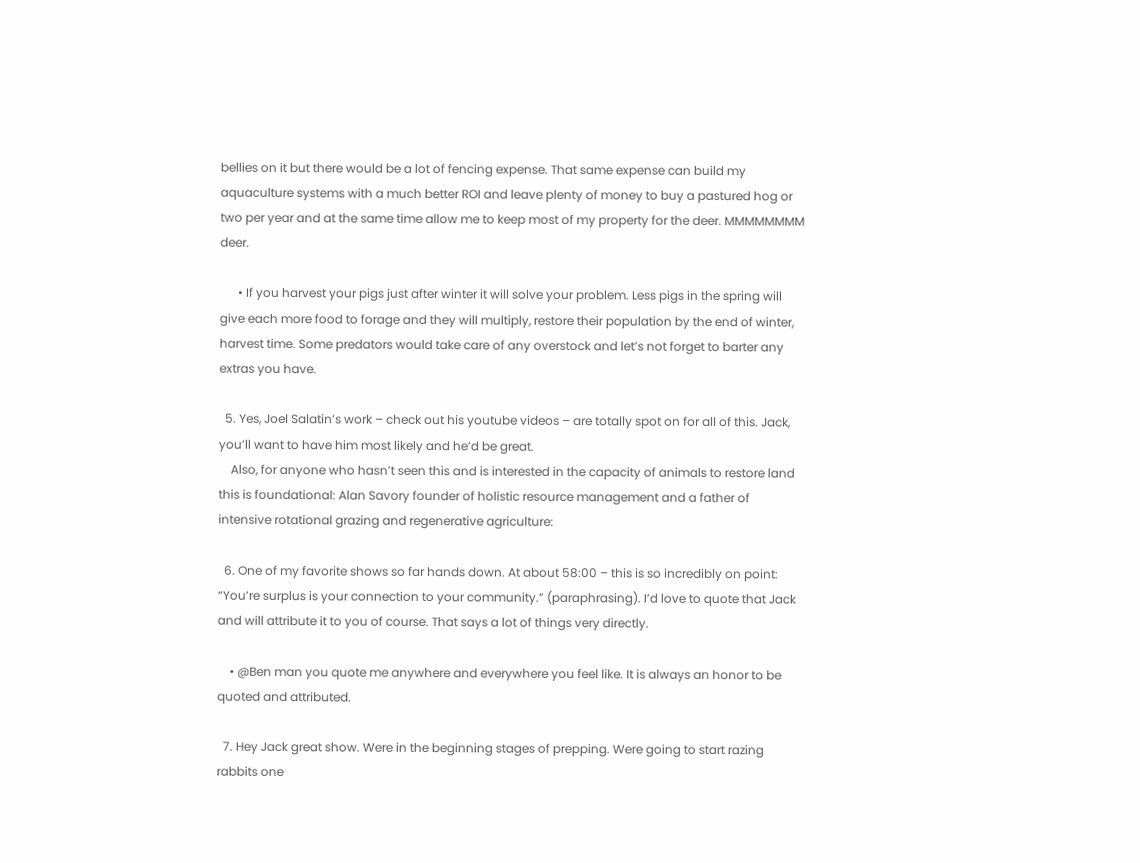bellies on it but there would be a lot of fencing expense. That same expense can build my aquaculture systems with a much better ROI and leave plenty of money to buy a pastured hog or two per year and at the same time allow me to keep most of my property for the deer. MMMMMMMM deer.

      • If you harvest your pigs just after winter it will solve your problem. Less pigs in the spring will give each more food to forage and they will multiply, restore their population by the end of winter, harvest time. Some predators would take care of any overstock and let’s not forget to barter any extras you have.

  5. Yes, Joel Salatin’s work – check out his youtube videos – are totally spot on for all of this. Jack, you’ll want to have him most likely and he’d be great.
    Also, for anyone who hasn’t seen this and is interested in the capacity of animals to restore land this is foundational: Alan Savory founder of holistic resource management and a father of intensive rotational grazing and regenerative agriculture:

  6. One of my favorite shows so far hands down. At about 58:00 – this is so incredibly on point: “You’re surplus is your connection to your community.” (paraphrasing). I’d love to quote that Jack and will attribute it to you of course. That says a lot of things very directly.

    • @Ben man you quote me anywhere and everywhere you feel like. It is always an honor to be quoted and attributed.

  7. Hey Jack great show. Were in the beginning stages of prepping. Were going to start razing rabbits one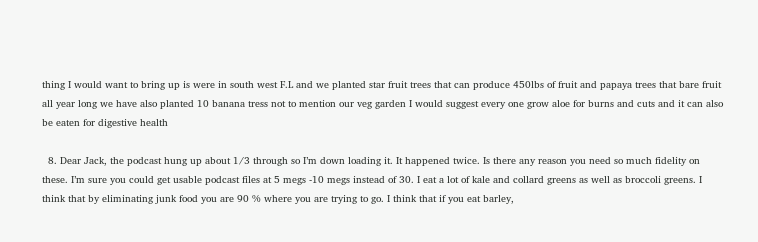thing I would want to bring up is were in south west F.L and we planted star fruit trees that can produce 450lbs of fruit and papaya trees that bare fruit all year long we have also planted 10 banana tress not to mention our veg garden I would suggest every one grow aloe for burns and cuts and it can also be eaten for digestive health

  8. Dear Jack, the podcast hung up about 1/3 through so I’m down loading it. It happened twice. Is there any reason you need so much fidelity on these. I’m sure you could get usable podcast files at 5 megs -10 megs instead of 30. I eat a lot of kale and collard greens as well as broccoli greens. I think that by eliminating junk food you are 90 % where you are trying to go. I think that if you eat barley,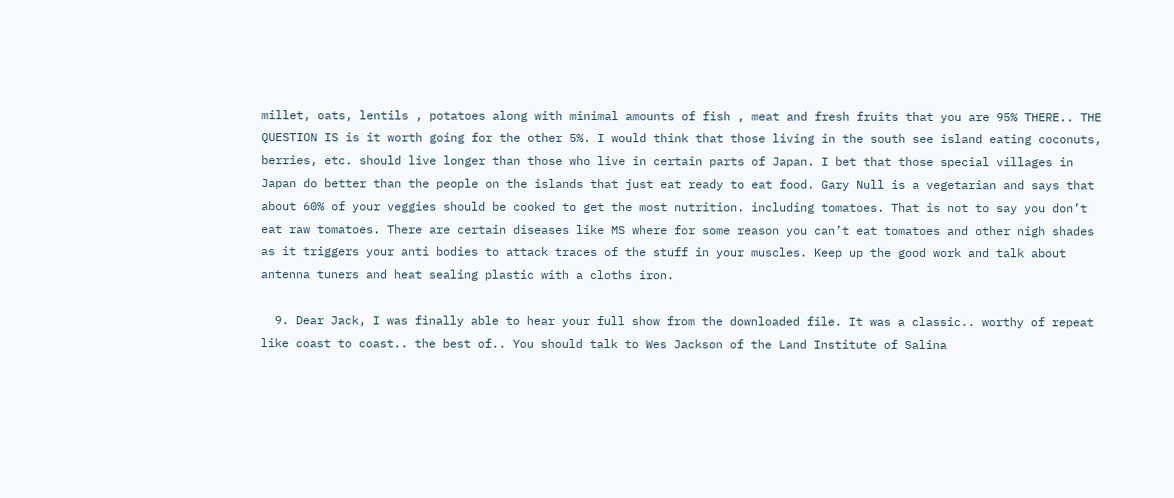millet, oats, lentils , potatoes along with minimal amounts of fish , meat and fresh fruits that you are 95% THERE.. THE QUESTION IS is it worth going for the other 5%. I would think that those living in the south see island eating coconuts, berries, etc. should live longer than those who live in certain parts of Japan. I bet that those special villages in Japan do better than the people on the islands that just eat ready to eat food. Gary Null is a vegetarian and says that about 60% of your veggies should be cooked to get the most nutrition. including tomatoes. That is not to say you don’t eat raw tomatoes. There are certain diseases like MS where for some reason you can’t eat tomatoes and other nigh shades as it triggers your anti bodies to attack traces of the stuff in your muscles. Keep up the good work and talk about antenna tuners and heat sealing plastic with a cloths iron.

  9. Dear Jack, I was finally able to hear your full show from the downloaded file. It was a classic.. worthy of repeat like coast to coast.. the best of.. You should talk to Wes Jackson of the Land Institute of Salina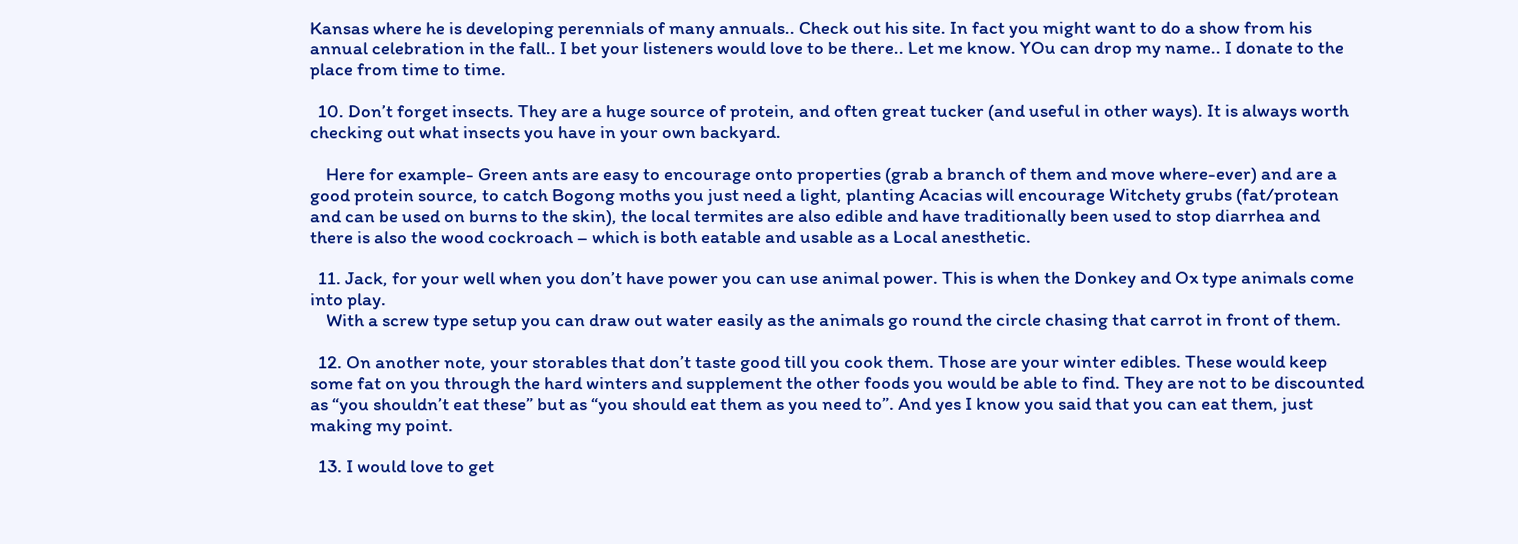Kansas where he is developing perennials of many annuals.. Check out his site. In fact you might want to do a show from his annual celebration in the fall.. I bet your listeners would love to be there.. Let me know. YOu can drop my name.. I donate to the place from time to time.

  10. Don’t forget insects. They are a huge source of protein, and often great tucker (and useful in other ways). It is always worth checking out what insects you have in your own backyard.

    Here for example- Green ants are easy to encourage onto properties (grab a branch of them and move where-ever) and are a good protein source, to catch Bogong moths you just need a light, planting Acacias will encourage Witchety grubs (fat/protean and can be used on burns to the skin), the local termites are also edible and have traditionally been used to stop diarrhea and there is also the wood cockroach – which is both eatable and usable as a Local anesthetic.

  11. Jack, for your well when you don’t have power you can use animal power. This is when the Donkey and Ox type animals come into play.
    With a screw type setup you can draw out water easily as the animals go round the circle chasing that carrot in front of them.

  12. On another note, your storables that don’t taste good till you cook them. Those are your winter edibles. These would keep some fat on you through the hard winters and supplement the other foods you would be able to find. They are not to be discounted as “you shouldn’t eat these” but as “you should eat them as you need to”. And yes I know you said that you can eat them, just making my point.

  13. I would love to get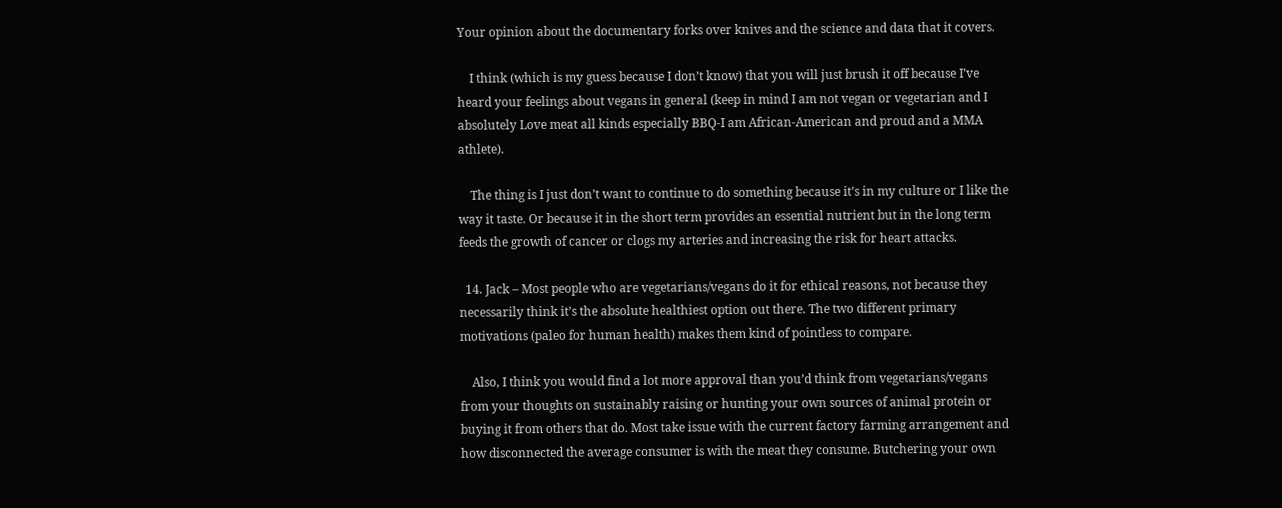Your opinion about the documentary forks over knives and the science and data that it covers.

    I think (which is my guess because I don’t know) that you will just brush it off because I’ve heard your feelings about vegans in general (keep in mind I am not vegan or vegetarian and I absolutely Love meat all kinds especially BBQ-I am African-American and proud and a MMA athlete).

    The thing is I just don’t want to continue to do something because it’s in my culture or I like the way it taste. Or because it in the short term provides an essential nutrient but in the long term feeds the growth of cancer or clogs my arteries and increasing the risk for heart attacks.

  14. Jack – Most people who are vegetarians/vegans do it for ethical reasons, not because they necessarily think it’s the absolute healthiest option out there. The two different primary motivations (paleo for human health) makes them kind of pointless to compare.

    Also, I think you would find a lot more approval than you’d think from vegetarians/vegans from your thoughts on sustainably raising or hunting your own sources of animal protein or buying it from others that do. Most take issue with the current factory farming arrangement and how disconnected the average consumer is with the meat they consume. Butchering your own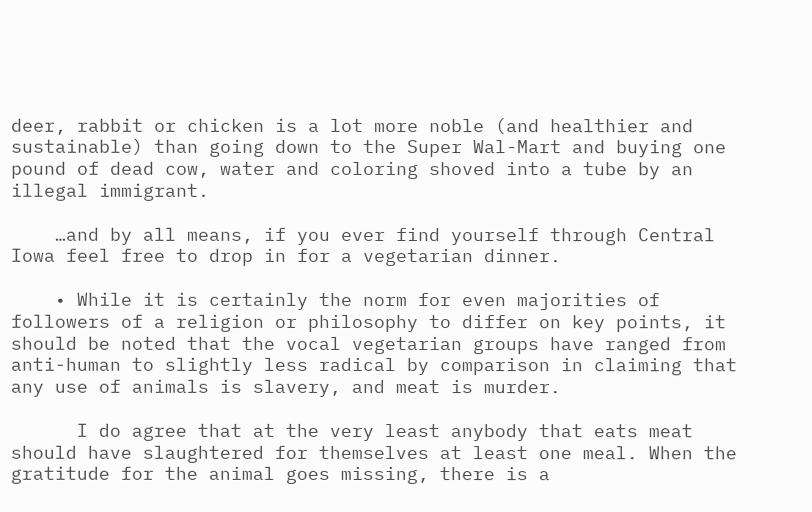deer, rabbit or chicken is a lot more noble (and healthier and sustainable) than going down to the Super Wal-Mart and buying one pound of dead cow, water and coloring shoved into a tube by an illegal immigrant.

    …and by all means, if you ever find yourself through Central Iowa feel free to drop in for a vegetarian dinner.

    • While it is certainly the norm for even majorities of followers of a religion or philosophy to differ on key points, it should be noted that the vocal vegetarian groups have ranged from anti-human to slightly less radical by comparison in claiming that any use of animals is slavery, and meat is murder.

      I do agree that at the very least anybody that eats meat should have slaughtered for themselves at least one meal. When the gratitude for the animal goes missing, there is a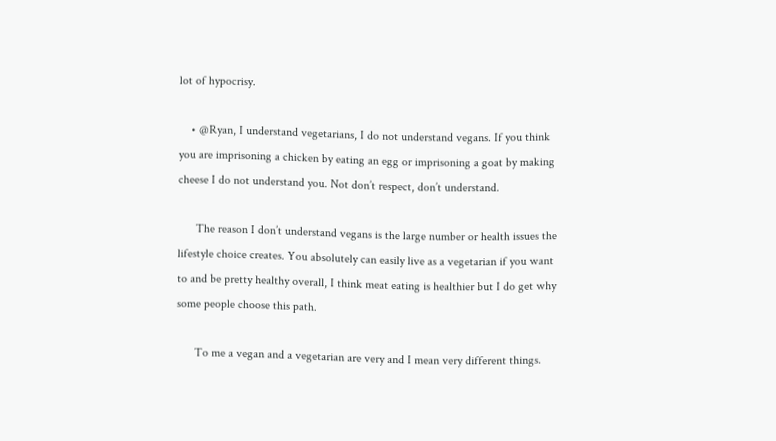lot of hypocrisy.

    • @Ryan, I understand vegetarians, I do not understand vegans. If you think you are imprisoning a chicken by eating an egg or imprisoning a goat by making cheese I do not understand you. Not don’t respect, don’t understand.

      The reason I don’t understand vegans is the large number or health issues the lifestyle choice creates. You absolutely can easily live as a vegetarian if you want to and be pretty healthy overall, I think meat eating is healthier but I do get why some people choose this path.

      To me a vegan and a vegetarian are very and I mean very different things.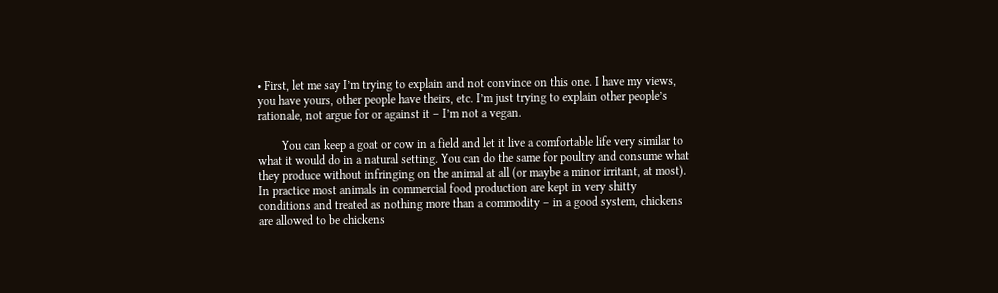• First, let me say I’m trying to explain and not convince on this one. I have my views, you have yours, other people have theirs, etc. I’m just trying to explain other people’s rationale, not argue for or against it – I’m not a vegan.

        You can keep a goat or cow in a field and let it live a comfortable life very similar to what it would do in a natural setting. You can do the same for poultry and consume what they produce without infringing on the animal at all (or maybe a minor irritant, at most). In practice most animals in commercial food production are kept in very shitty conditions and treated as nothing more than a commodity – in a good system, chickens are allowed to be chickens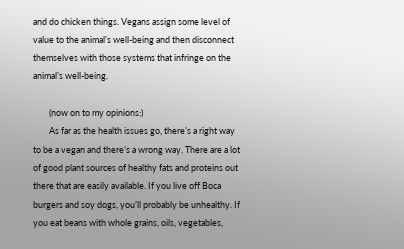and do chicken things. Vegans assign some level of value to the animal’s well-being and then disconnect themselves with those systems that infringe on the animal’s well-being.

        (now on to my opinions:)
        As far as the health issues go, there’s a right way to be a vegan and there’s a wrong way. There are a lot of good plant sources of healthy fats and proteins out there that are easily available. If you live off Boca burgers and soy dogs, you’ll probably be unhealthy. If you eat beans with whole grains, oils, vegetables,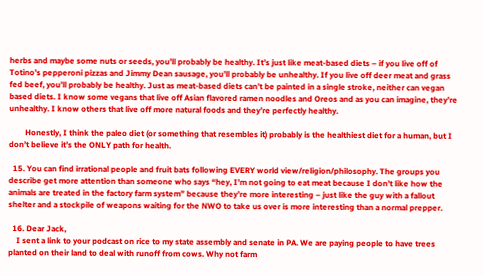herbs and maybe some nuts or seeds, you’ll probably be healthy. It’s just like meat-based diets – if you live off of Totino’s pepperoni pizzas and Jimmy Dean sausage, you’ll probably be unhealthy. If you live off deer meat and grass fed beef, you’ll probably be healthy. Just as meat-based diets can’t be painted in a single stroke, neither can vegan based diets. I know some vegans that live off Asian flavored ramen noodles and Oreos and as you can imagine, they’re unhealthy. I know others that live off more natural foods and they’re perfectly healthy.

        Honestly, I think the paleo diet (or something that resembles it) probably is the healthiest diet for a human, but I don’t believe it’s the ONLY path for health.

  15. You can find irrational people and fruit bats following EVERY world view/religion/philosophy. The groups you describe get more attention than someone who says “hey, I’m not going to eat meat because I don’t like how the animals are treated in the factory farm system” because they’re more interesting – just like the guy with a fallout shelter and a stockpile of weapons waiting for the NWO to take us over is more interesting than a normal prepper.

  16. Dear Jack,
    I sent a link to your podcast on rice to my state assembly and senate in PA. We are paying people to have trees planted on their land to deal with runoff from cows. Why not farm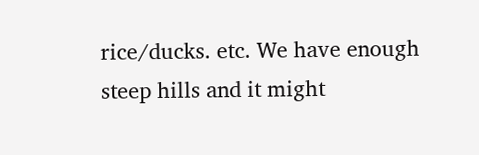rice/ducks. etc. We have enough steep hills and it might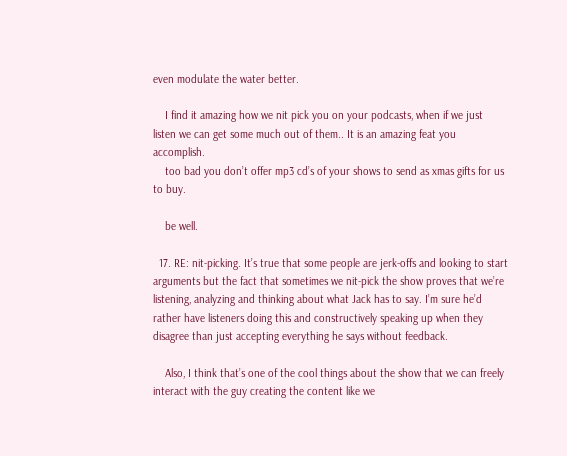even modulate the water better.

    I find it amazing how we nit pick you on your podcasts, when if we just listen we can get some much out of them.. It is an amazing feat you accomplish.
    too bad you don’t offer mp3 cd’s of your shows to send as xmas gifts for us to buy.

    be well.

  17. RE: nit-picking. It’s true that some people are jerk-offs and looking to start arguments but the fact that sometimes we nit-pick the show proves that we’re listening, analyzing and thinking about what Jack has to say. I’m sure he’d rather have listeners doing this and constructively speaking up when they disagree than just accepting everything he says without feedback.

    Also, I think that’s one of the cool things about the show that we can freely interact with the guy creating the content like we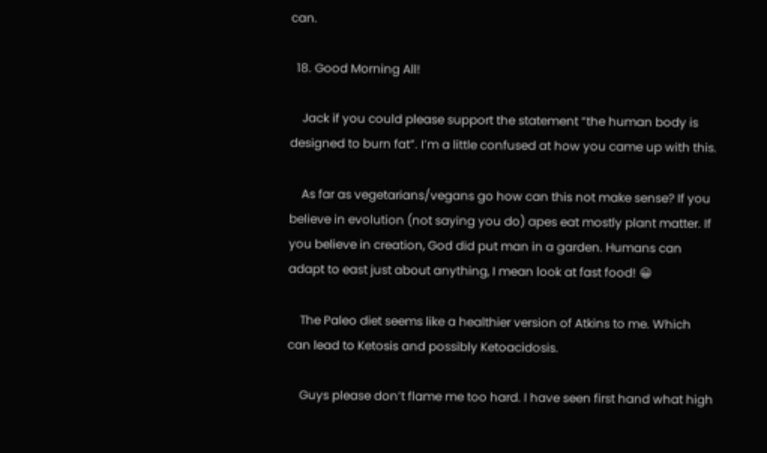can.

  18. Good Morning All!

    Jack if you could please support the statement “the human body is designed to burn fat”. I’m a little confused at how you came up with this.

    As far as vegetarians/vegans go how can this not make sense? If you believe in evolution (not saying you do) apes eat mostly plant matter. If you believe in creation, God did put man in a garden. Humans can adapt to east just about anything, I mean look at fast food! 😀

    The Paleo diet seems like a healthier version of Atkins to me. Which can lead to Ketosis and possibly Ketoacidosis.

    Guys please don’t flame me too hard. I have seen first hand what high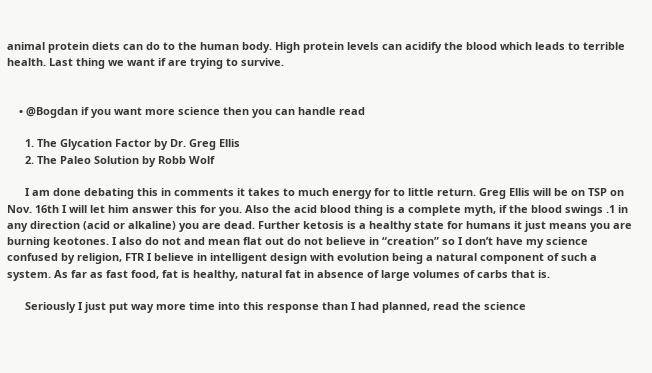animal protein diets can do to the human body. High protein levels can acidify the blood which leads to terrible health. Last thing we want if are trying to survive.


    • @Bogdan if you want more science then you can handle read

      1. The Glycation Factor by Dr. Greg Ellis
      2. The Paleo Solution by Robb Wolf

      I am done debating this in comments it takes to much energy for to little return. Greg Ellis will be on TSP on Nov. 16th I will let him answer this for you. Also the acid blood thing is a complete myth, if the blood swings .1 in any direction (acid or alkaline) you are dead. Further ketosis is a healthy state for humans it just means you are burning keotones. I also do not and mean flat out do not believe in “creation” so I don’t have my science confused by religion, FTR I believe in intelligent design with evolution being a natural component of such a system. As far as fast food, fat is healthy, natural fat in absence of large volumes of carbs that is.

      Seriously I just put way more time into this response than I had planned, read the science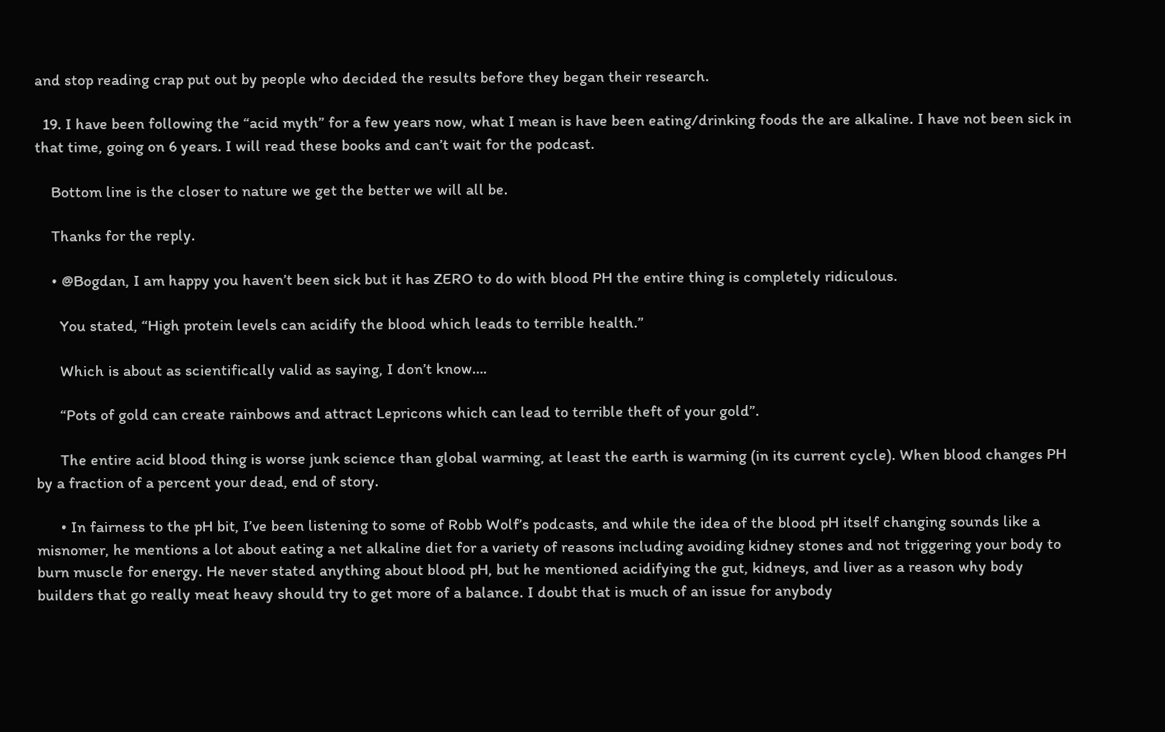and stop reading crap put out by people who decided the results before they began their research.

  19. I have been following the “acid myth” for a few years now, what I mean is have been eating/drinking foods the are alkaline. I have not been sick in that time, going on 6 years. I will read these books and can’t wait for the podcast.

    Bottom line is the closer to nature we get the better we will all be.

    Thanks for the reply.

    • @Bogdan, I am happy you haven’t been sick but it has ZERO to do with blood PH the entire thing is completely ridiculous.

      You stated, “High protein levels can acidify the blood which leads to terrible health.”

      Which is about as scientifically valid as saying, I don’t know….

      “Pots of gold can create rainbows and attract Lepricons which can lead to terrible theft of your gold”.

      The entire acid blood thing is worse junk science than global warming, at least the earth is warming (in its current cycle). When blood changes PH by a fraction of a percent your dead, end of story.

      • In fairness to the pH bit, I’ve been listening to some of Robb Wolf’s podcasts, and while the idea of the blood pH itself changing sounds like a misnomer, he mentions a lot about eating a net alkaline diet for a variety of reasons including avoiding kidney stones and not triggering your body to burn muscle for energy. He never stated anything about blood pH, but he mentioned acidifying the gut, kidneys, and liver as a reason why body builders that go really meat heavy should try to get more of a balance. I doubt that is much of an issue for anybody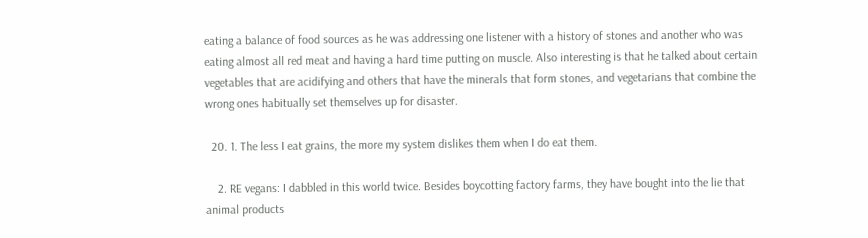eating a balance of food sources as he was addressing one listener with a history of stones and another who was eating almost all red meat and having a hard time putting on muscle. Also interesting is that he talked about certain vegetables that are acidifying and others that have the minerals that form stones, and vegetarians that combine the wrong ones habitually set themselves up for disaster.

  20. 1. The less I eat grains, the more my system dislikes them when I do eat them.

    2. RE vegans: I dabbled in this world twice. Besides boycotting factory farms, they have bought into the lie that animal products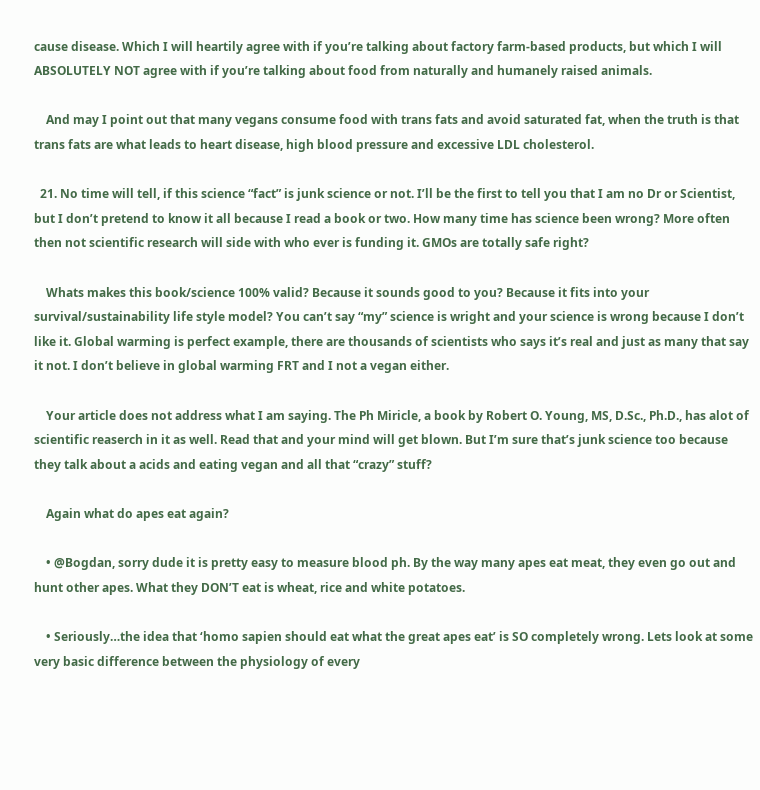cause disease. Which I will heartily agree with if you’re talking about factory farm-based products, but which I will ABSOLUTELY NOT agree with if you’re talking about food from naturally and humanely raised animals.

    And may I point out that many vegans consume food with trans fats and avoid saturated fat, when the truth is that trans fats are what leads to heart disease, high blood pressure and excessive LDL cholesterol.

  21. No time will tell, if this science “fact” is junk science or not. I’ll be the first to tell you that I am no Dr or Scientist, but I don’t pretend to know it all because I read a book or two. How many time has science been wrong? More often then not scientific research will side with who ever is funding it. GMOs are totally safe right?

    Whats makes this book/science 100% valid? Because it sounds good to you? Because it fits into your survival/sustainability life style model? You can’t say “my” science is wright and your science is wrong because I don’t like it. Global warming is perfect example, there are thousands of scientists who says it’s real and just as many that say it not. I don’t believe in global warming FRT and I not a vegan either.

    Your article does not address what I am saying. The Ph Miricle, a book by Robert O. Young, MS, D.Sc., Ph.D., has alot of scientific reaserch in it as well. Read that and your mind will get blown. But I’m sure that’s junk science too because they talk about a acids and eating vegan and all that “crazy” stuff?

    Again what do apes eat again?

    • @Bogdan, sorry dude it is pretty easy to measure blood ph. By the way many apes eat meat, they even go out and hunt other apes. What they DON’T eat is wheat, rice and white potatoes.

    • Seriously…the idea that ‘homo sapien should eat what the great apes eat’ is SO completely wrong. Lets look at some very basic difference between the physiology of every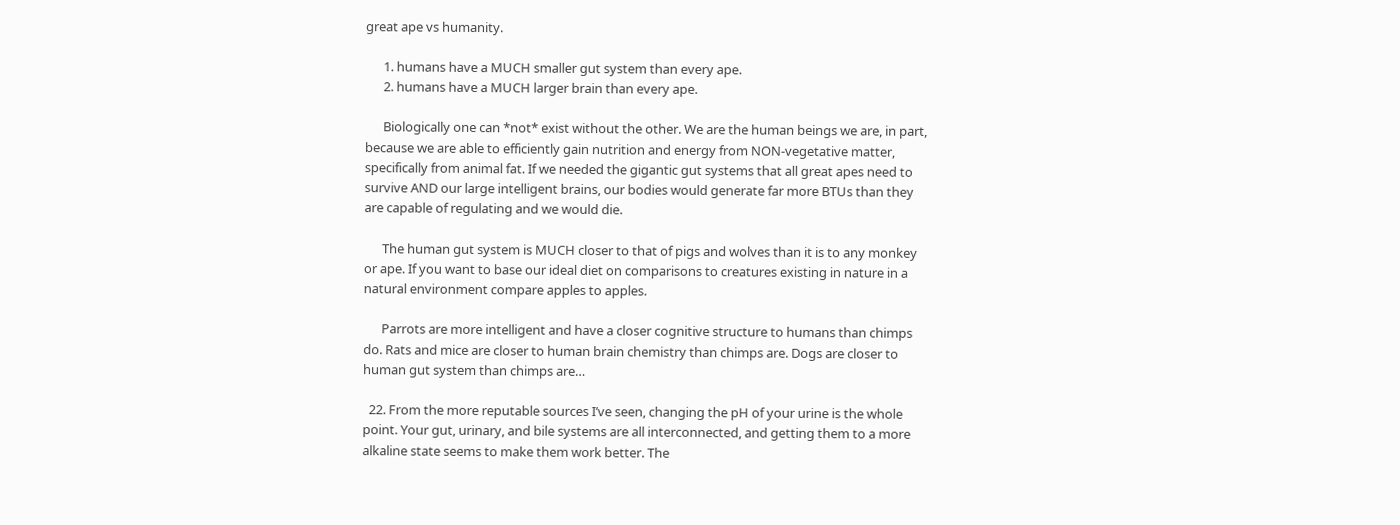great ape vs humanity.

      1. humans have a MUCH smaller gut system than every ape.
      2. humans have a MUCH larger brain than every ape.

      Biologically one can *not* exist without the other. We are the human beings we are, in part, because we are able to efficiently gain nutrition and energy from NON-vegetative matter, specifically from animal fat. If we needed the gigantic gut systems that all great apes need to survive AND our large intelligent brains, our bodies would generate far more BTUs than they are capable of regulating and we would die.

      The human gut system is MUCH closer to that of pigs and wolves than it is to any monkey or ape. If you want to base our ideal diet on comparisons to creatures existing in nature in a natural environment compare apples to apples.

      Parrots are more intelligent and have a closer cognitive structure to humans than chimps do. Rats and mice are closer to human brain chemistry than chimps are. Dogs are closer to human gut system than chimps are…

  22. From the more reputable sources I’ve seen, changing the pH of your urine is the whole point. Your gut, urinary, and bile systems are all interconnected, and getting them to a more alkaline state seems to make them work better. The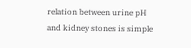relation between urine pH and kidney stones is simple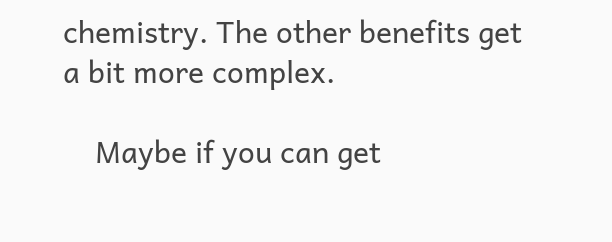chemistry. The other benefits get a bit more complex.

    Maybe if you can get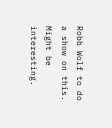Robb Wolf to do a show on this. Might be interesting.